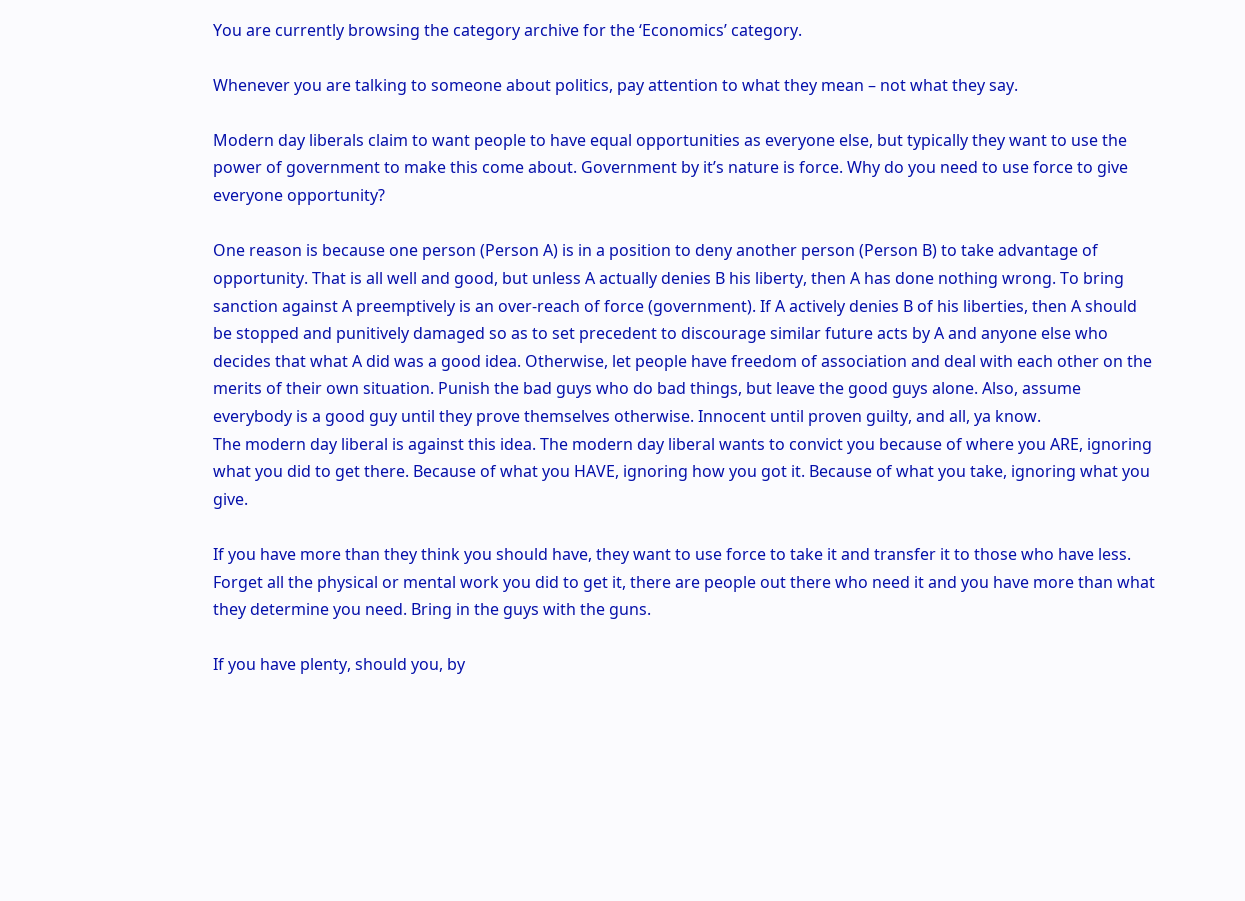You are currently browsing the category archive for the ‘Economics’ category.

Whenever you are talking to someone about politics, pay attention to what they mean – not what they say.

Modern day liberals claim to want people to have equal opportunities as everyone else, but typically they want to use the power of government to make this come about. Government by it’s nature is force. Why do you need to use force to give everyone opportunity?

One reason is because one person (Person A) is in a position to deny another person (Person B) to take advantage of opportunity. That is all well and good, but unless A actually denies B his liberty, then A has done nothing wrong. To bring sanction against A preemptively is an over-reach of force (government). If A actively denies B of his liberties, then A should be stopped and punitively damaged so as to set precedent to discourage similar future acts by A and anyone else who decides that what A did was a good idea. Otherwise, let people have freedom of association and deal with each other on the merits of their own situation. Punish the bad guys who do bad things, but leave the good guys alone. Also, assume everybody is a good guy until they prove themselves otherwise. Innocent until proven guilty, and all, ya know.
The modern day liberal is against this idea. The modern day liberal wants to convict you because of where you ARE, ignoring what you did to get there. Because of what you HAVE, ignoring how you got it. Because of what you take, ignoring what you give.

If you have more than they think you should have, they want to use force to take it and transfer it to those who have less. Forget all the physical or mental work you did to get it, there are people out there who need it and you have more than what they determine you need. Bring in the guys with the guns.

If you have plenty, should you, by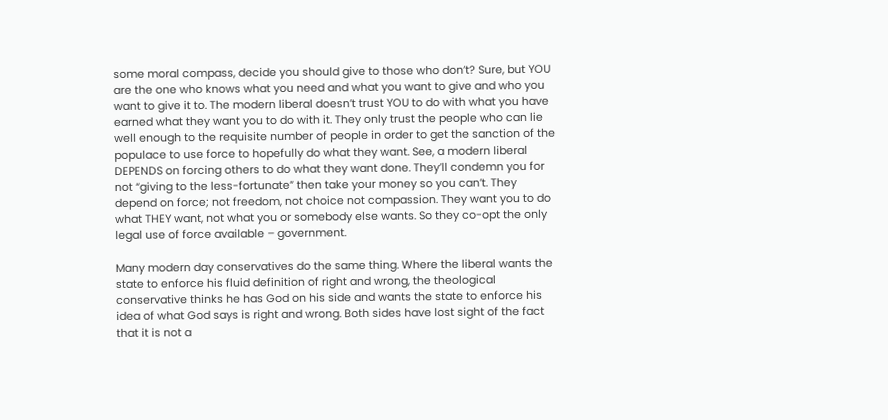some moral compass, decide you should give to those who don’t? Sure, but YOU are the one who knows what you need and what you want to give and who you want to give it to. The modern liberal doesn’t trust YOU to do with what you have earned what they want you to do with it. They only trust the people who can lie well enough to the requisite number of people in order to get the sanction of the populace to use force to hopefully do what they want. See, a modern liberal DEPENDS on forcing others to do what they want done. They’ll condemn you for not “giving to the less-fortunate” then take your money so you can’t. They depend on force; not freedom, not choice not compassion. They want you to do what THEY want, not what you or somebody else wants. So they co-opt the only legal use of force available – government.

Many modern day conservatives do the same thing. Where the liberal wants the state to enforce his fluid definition of right and wrong, the theological conservative thinks he has God on his side and wants the state to enforce his idea of what God says is right and wrong. Both sides have lost sight of the fact that it is not a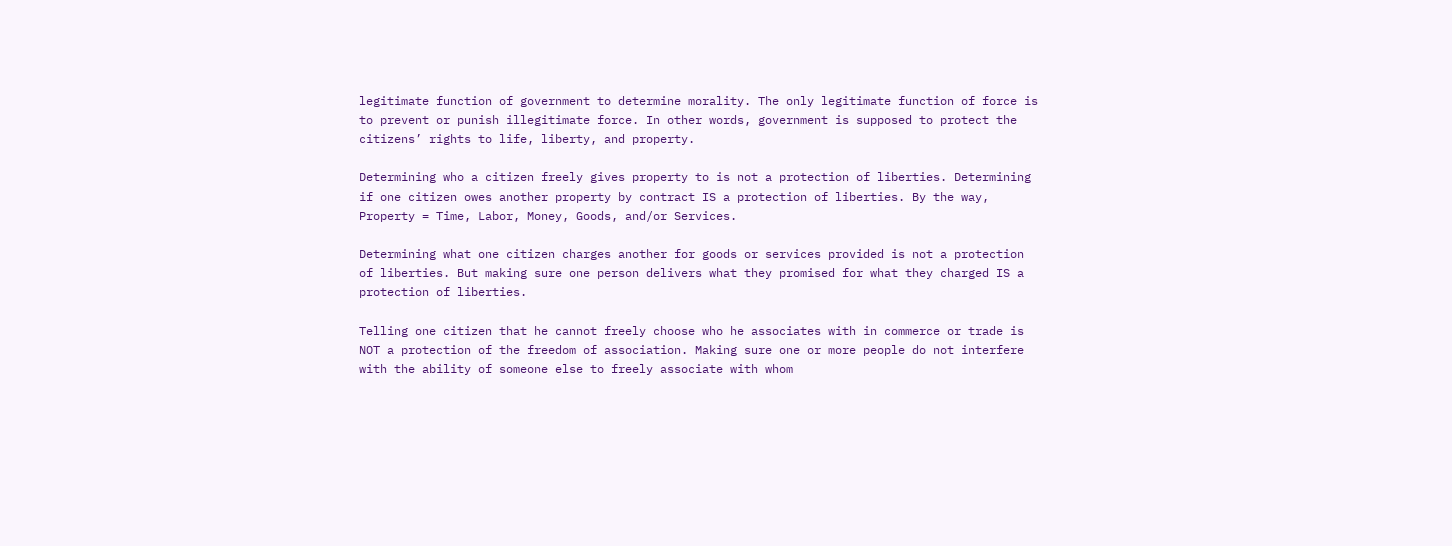legitimate function of government to determine morality. The only legitimate function of force is to prevent or punish illegitimate force. In other words, government is supposed to protect the citizens’ rights to life, liberty, and property.

Determining who a citizen freely gives property to is not a protection of liberties. Determining if one citizen owes another property by contract IS a protection of liberties. By the way, Property = Time, Labor, Money, Goods, and/or Services.

Determining what one citizen charges another for goods or services provided is not a protection of liberties. But making sure one person delivers what they promised for what they charged IS a protection of liberties.

Telling one citizen that he cannot freely choose who he associates with in commerce or trade is NOT a protection of the freedom of association. Making sure one or more people do not interfere with the ability of someone else to freely associate with whom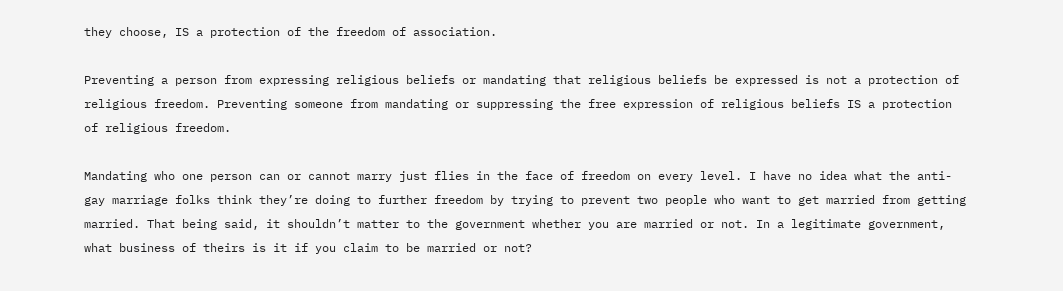they choose, IS a protection of the freedom of association.

Preventing a person from expressing religious beliefs or mandating that religious beliefs be expressed is not a protection of religious freedom. Preventing someone from mandating or suppressing the free expression of religious beliefs IS a protection of religious freedom.

Mandating who one person can or cannot marry just flies in the face of freedom on every level. I have no idea what the anti-gay marriage folks think they’re doing to further freedom by trying to prevent two people who want to get married from getting married. That being said, it shouldn’t matter to the government whether you are married or not. In a legitimate government, what business of theirs is it if you claim to be married or not?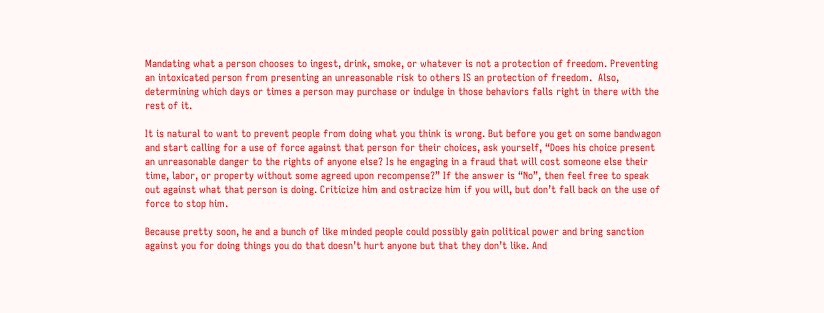Mandating what a person chooses to ingest, drink, smoke, or whatever is not a protection of freedom. Preventing an intoxicated person from presenting an unreasonable risk to others IS an protection of freedom.  Also, determining which days or times a person may purchase or indulge in those behaviors falls right in there with the rest of it.

It is natural to want to prevent people from doing what you think is wrong. But before you get on some bandwagon and start calling for a use of force against that person for their choices, ask yourself, “Does his choice present an unreasonable danger to the rights of anyone else? Is he engaging in a fraud that will cost someone else their time, labor, or property without some agreed upon recompense?” If the answer is “No”, then feel free to speak out against what that person is doing. Criticize him and ostracize him if you will, but don’t fall back on the use of force to stop him.

Because pretty soon, he and a bunch of like minded people could possibly gain political power and bring sanction against you for doing things you do that doesn’t hurt anyone but that they don’t like. And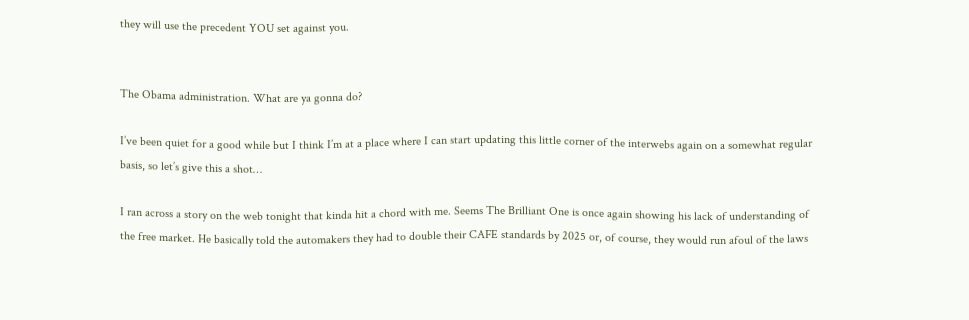they will use the precedent YOU set against you.


The Obama administration. What are ya gonna do?

I’ve been quiet for a good while but I think I’m at a place where I can start updating this little corner of the interwebs again on a somewhat regular basis, so let’s give this a shot…

I ran across a story on the web tonight that kinda hit a chord with me. Seems The Brilliant One is once again showing his lack of understanding of the free market. He basically told the automakers they had to double their CAFE standards by 2025 or, of course, they would run afoul of the laws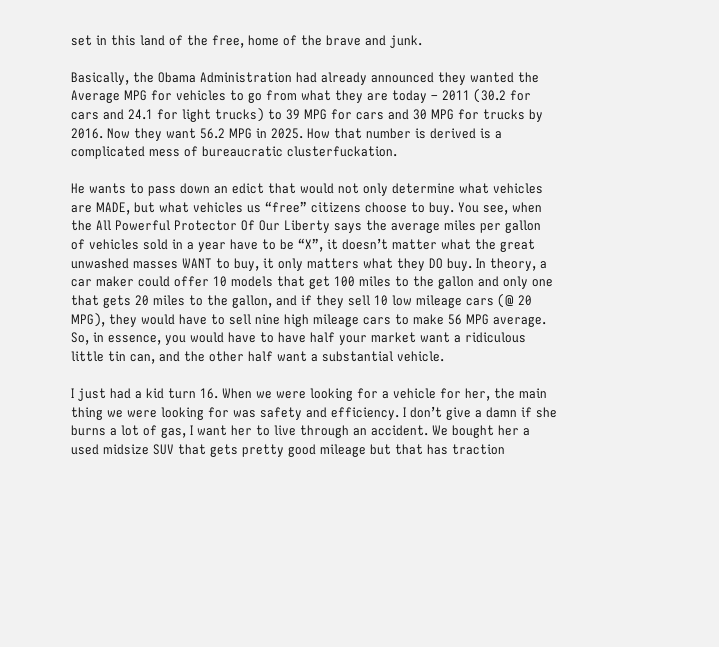set in this land of the free, home of the brave and junk.

Basically, the Obama Administration had already announced they wanted the Average MPG for vehicles to go from what they are today – 2011 (30.2 for cars and 24.1 for light trucks) to 39 MPG for cars and 30 MPG for trucks by 2016. Now they want 56.2 MPG in 2025. How that number is derived is a complicated mess of bureaucratic clusterfuckation.

He wants to pass down an edict that would not only determine what vehicles are MADE, but what vehicles us “free” citizens choose to buy. You see, when the All Powerful Protector Of Our Liberty says the average miles per gallon of vehicles sold in a year have to be “X”, it doesn’t matter what the great unwashed masses WANT to buy, it only matters what they DO buy. In theory, a car maker could offer 10 models that get 100 miles to the gallon and only one that gets 20 miles to the gallon, and if they sell 10 low mileage cars (@ 20 MPG), they would have to sell nine high mileage cars to make 56 MPG average. So, in essence, you would have to have half your market want a ridiculous little tin can, and the other half want a substantial vehicle.

I just had a kid turn 16. When we were looking for a vehicle for her, the main thing we were looking for was safety and efficiency. I don’t give a damn if she burns a lot of gas, I want her to live through an accident. We bought her a used midsize SUV that gets pretty good mileage but that has traction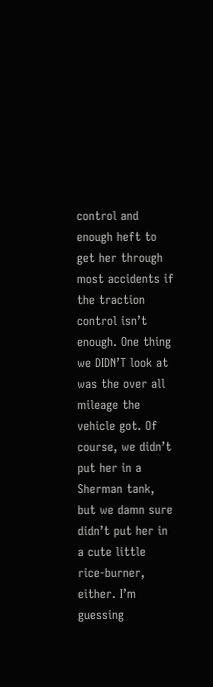control and enough heft to get her through most accidents if the traction control isn’t enough. One thing we DIDN’T look at was the over all mileage the vehicle got. Of course, we didn’t put her in a Sherman tank, but we damn sure didn’t put her in a cute little rice-burner, either. I’m guessing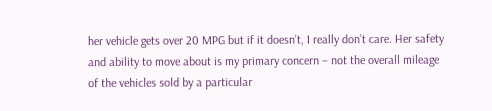her vehicle gets over 20 MPG but if it doesn’t, I really don’t care. Her safety and ability to move about is my primary concern – not the overall mileage of the vehicles sold by a particular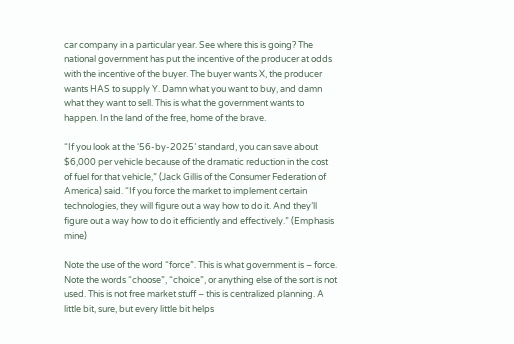car company in a particular year. See where this is going? The national government has put the incentive of the producer at odds with the incentive of the buyer. The buyer wants X, the producer wants HAS to supply Y. Damn what you want to buy, and damn what they want to sell. This is what the government wants to happen. In the land of the free, home of the brave.

“If you look at the ‘56-by-2025’ standard, you can save about $6,000 per vehicle because of the dramatic reduction in the cost of fuel for that vehicle,” (Jack Gillis of the Consumer Federation of America) said. “If you force the market to implement certain technologies, they will figure out a way how to do it. And they’ll figure out a way how to do it efficiently and effectively.” (Emphasis mine)

Note the use of the word “force”. This is what government is – force. Note the words “choose”, “choice”, or anything else of the sort is not used. This is not free market stuff – this is centralized planning. A little bit, sure, but every little bit helps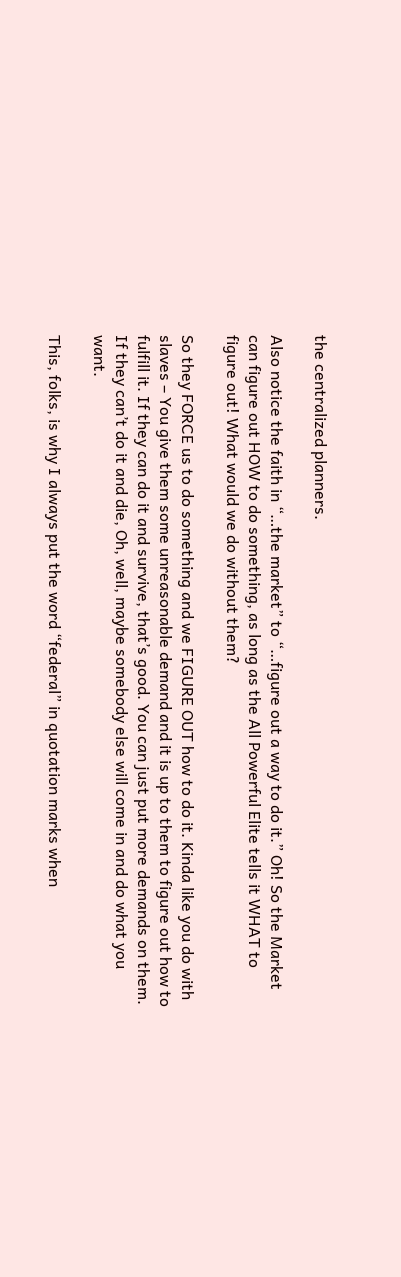the centralized planners.

Also notice the faith in “…the market” to “…figure out a way to do it.” Oh! So the Market can figure out HOW to do something, as long as the All Powerful Elite tells it WHAT to figure out! What would we do without them?

So they FORCE us to do something and we FIGURE OUT how to do it. Kinda like you do with slaves – You give them some unreasonable demand and it is up to them to figure out how to fulfill it. If they can do it and survive, that’s good. You can just put more demands on them. If they can’t do it and die, Oh, well, maybe somebody else will come in and do what you want.

This, folks, is why I always put the word “federal” in quotation marks when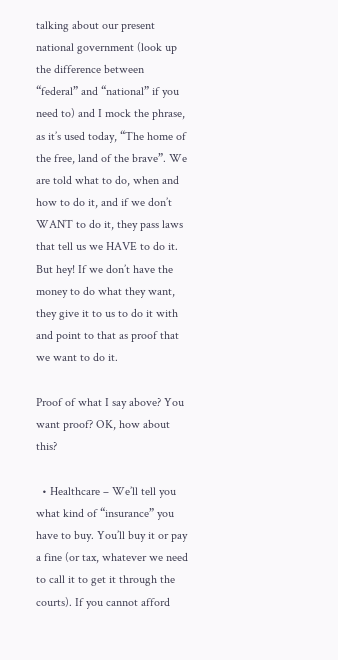talking about our present national government (look up the difference between “federal” and “national” if you need to) and I mock the phrase, as it’s used today, “The home of the free, land of the brave”. We are told what to do, when and how to do it, and if we don’t WANT to do it, they pass laws that tell us we HAVE to do it. But hey! If we don’t have the money to do what they want, they give it to us to do it with and point to that as proof that we want to do it.

Proof of what I say above? You want proof? OK, how about this?

  • Healthcare – We’ll tell you what kind of “insurance” you have to buy. You’ll buy it or pay a fine (or tax, whatever we need to call it to get it through the courts). If you cannot afford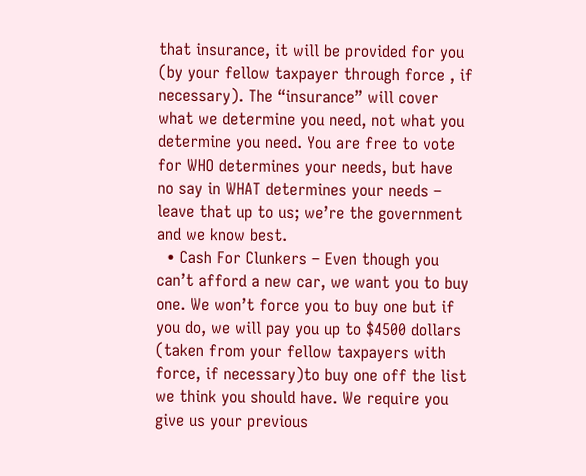that insurance, it will be provided for you (by your fellow taxpayer through force , if necessary). The “insurance” will cover what we determine you need, not what you determine you need. You are free to vote for WHO determines your needs, but have no say in WHAT determines your needs – leave that up to us; we’re the government and we know best.
  • Cash For Clunkers – Even though you can’t afford a new car, we want you to buy one. We won’t force you to buy one but if you do, we will pay you up to $4500 dollars (taken from your fellow taxpayers with force, if necessary)to buy one off the list we think you should have. We require you give us your previous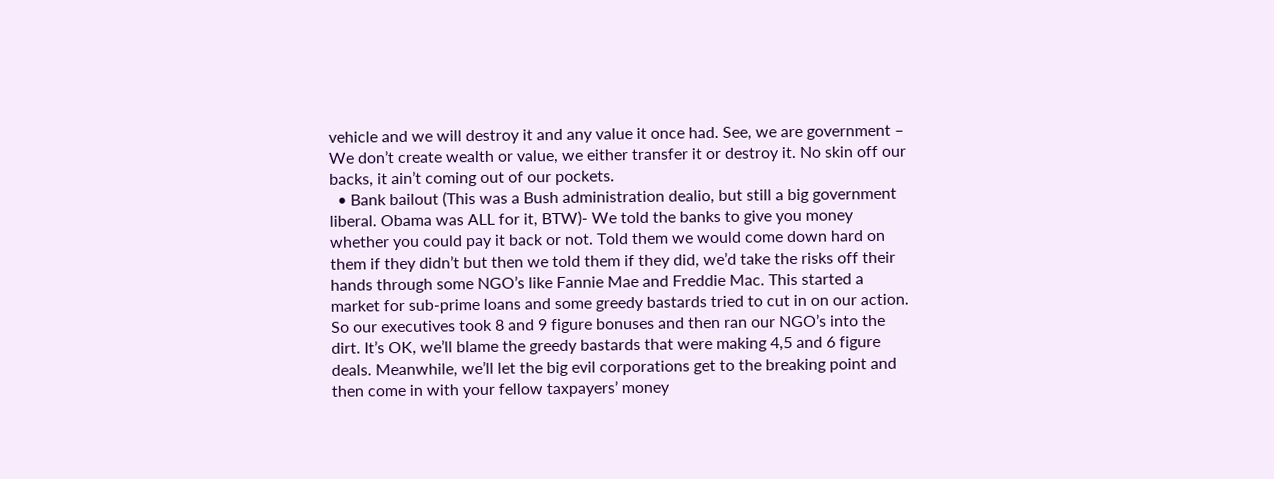vehicle and we will destroy it and any value it once had. See, we are government – We don’t create wealth or value, we either transfer it or destroy it. No skin off our backs, it ain’t coming out of our pockets.
  • Bank bailout (This was a Bush administration dealio, but still a big government liberal. Obama was ALL for it, BTW)- We told the banks to give you money whether you could pay it back or not. Told them we would come down hard on them if they didn’t but then we told them if they did, we’d take the risks off their hands through some NGO’s like Fannie Mae and Freddie Mac. This started a market for sub-prime loans and some greedy bastards tried to cut in on our action. So our executives took 8 and 9 figure bonuses and then ran our NGO’s into the dirt. It’s OK, we’ll blame the greedy bastards that were making 4,5 and 6 figure deals. Meanwhile, we’ll let the big evil corporations get to the breaking point and then come in with your fellow taxpayers’ money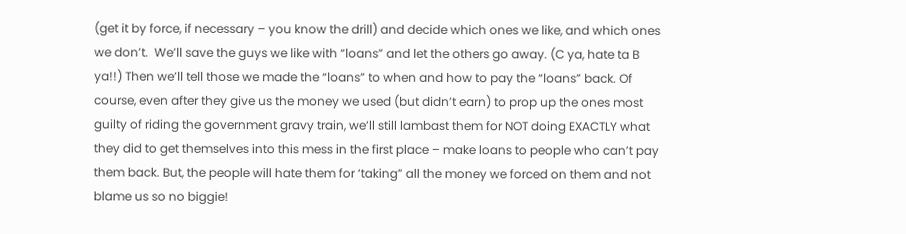(get it by force, if necessary – you know the drill) and decide which ones we like, and which ones we don’t.  We’ll save the guys we like with “loans” and let the others go away. (C ya, hate ta B ya!!) Then we’ll tell those we made the “loans” to when and how to pay the “loans” back. Of course, even after they give us the money we used (but didn’t earn) to prop up the ones most guilty of riding the government gravy train, we’ll still lambast them for NOT doing EXACTLY what they did to get themselves into this mess in the first place – make loans to people who can’t pay them back. But, the people will hate them for ‘taking” all the money we forced on them and not blame us so no biggie!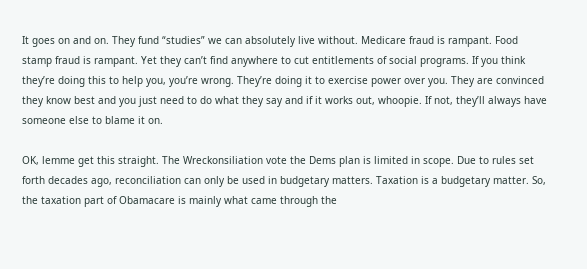It goes on and on. They fund “studies” we can absolutely live without. Medicare fraud is rampant. Food stamp fraud is rampant. Yet they can’t find anywhere to cut entitlements of social programs. If you think they’re doing this to help you, you’re wrong. They’re doing it to exercise power over you. They are convinced they know best and you just need to do what they say and if it works out, whoopie. If not, they’ll always have someone else to blame it on.

OK, lemme get this straight. The Wreckonsiliation vote the Dems plan is limited in scope. Due to rules set forth decades ago, reconciliation can only be used in budgetary matters. Taxation is a budgetary matter. So, the taxation part of Obamacare is mainly what came through the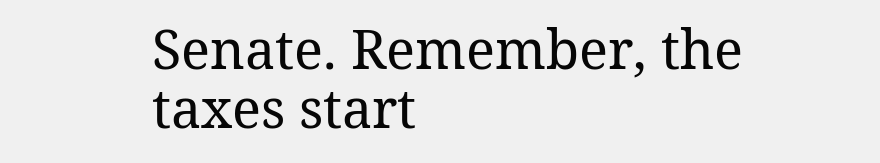Senate. Remember, the taxes start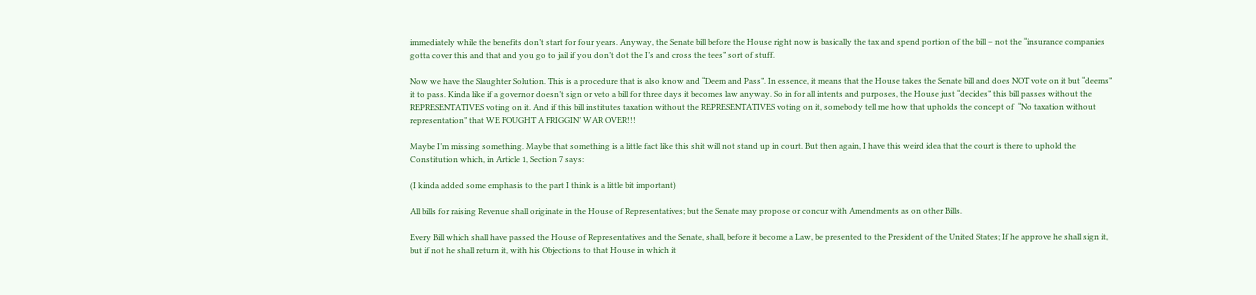immediately while the benefits don’t start for four years. Anyway, the Senate bill before the House right now is basically the tax and spend portion of the bill – not the “insurance companies gotta cover this and that and you go to jail if you don’t dot the I’s and cross the tees” sort of stuff.

Now we have the Slaughter Solution. This is a procedure that is also know and “Deem and Pass”. In essence, it means that the House takes the Senate bill and does NOT vote on it but “deems” it to pass. Kinda like if a governor doesn’t sign or veto a bill for three days it becomes law anyway. So in for all intents and purposes, the House just “decides” this bill passes without the REPRESENTATIVES voting on it. And if this bill institutes taxation without the REPRESENTATIVES voting on it, somebody tell me how that upholds the concept of  “No taxation without representation” that WE FOUGHT A FRIGGIN’ WAR OVER!!!

Maybe I’m missing something. Maybe that something is a little fact like this shit will not stand up in court. But then again, I have this weird idea that the court is there to uphold the Constitution which, in Article 1, Section 7 says:

(I kinda added some emphasis to the part I think is a little bit important)

All bills for raising Revenue shall originate in the House of Representatives; but the Senate may propose or concur with Amendments as on other Bills.

Every Bill which shall have passed the House of Representatives and the Senate, shall, before it become a Law, be presented to the President of the United States; If he approve he shall sign it, but if not he shall return it, with his Objections to that House in which it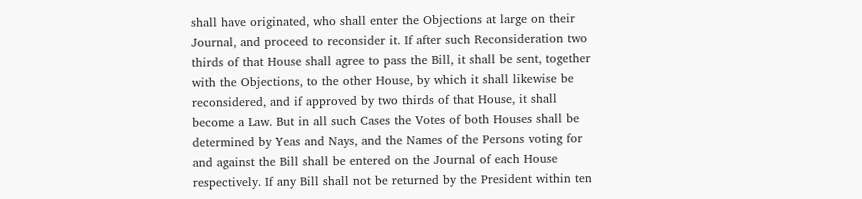shall have originated, who shall enter the Objections at large on their Journal, and proceed to reconsider it. If after such Reconsideration two thirds of that House shall agree to pass the Bill, it shall be sent, together with the Objections, to the other House, by which it shall likewise be reconsidered, and if approved by two thirds of that House, it shall become a Law. But in all such Cases the Votes of both Houses shall be determined by Yeas and Nays, and the Names of the Persons voting for and against the Bill shall be entered on the Journal of each House respectively. If any Bill shall not be returned by the President within ten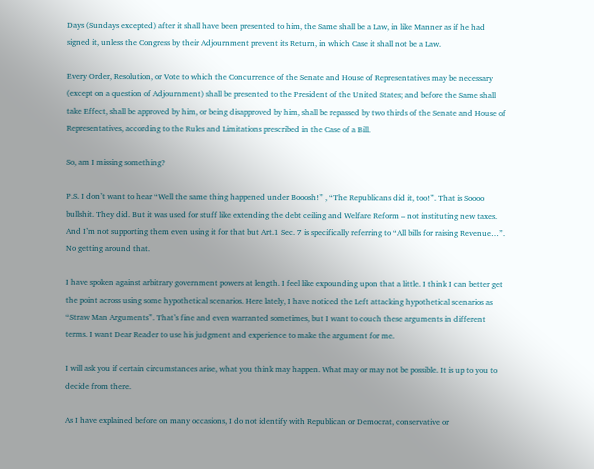Days (Sundays excepted) after it shall have been presented to him, the Same shall be a Law, in like Manner as if he had signed it, unless the Congress by their Adjournment prevent its Return, in which Case it shall not be a Law.

Every Order, Resolution, or Vote to which the Concurrence of the Senate and House of Representatives may be necessary (except on a question of Adjournment) shall be presented to the President of the United States; and before the Same shall take Effect, shall be approved by him, or being disapproved by him, shall be repassed by two thirds of the Senate and House of Representatives, according to the Rules and Limitations prescribed in the Case of a Bill.

So, am I missing something?

P.S. I don’t want to hear “Well the same thing happened under Booosh!” , “The Republicans did it, too!”. That is Soooo bullshit. They did. But it was used for stuff like extending the debt ceiling and Welfare Reform – not instituting new taxes. And I’m not supporting them even using it for that but Art.1 Sec. 7 is specifically referring to “All bills for raising Revenue…”. No getting around that.

I have spoken against arbitrary government powers at length. I feel like expounding upon that a little. I think I can better get the point across using some hypothetical scenarios. Here lately, I have noticed the Left attacking hypothetical scenarios as “Straw Man Arguments”. That’s fine and even warranted sometimes, but I want to couch these arguments in different terms. I want Dear Reader to use his judgment and experience to make the argument for me.

I will ask you if certain circumstances arise, what you think may happen. What may or may not be possible. It is up to you to decide from there.

As I have explained before on many occasions, I do not identify with Republican or Democrat, conservative or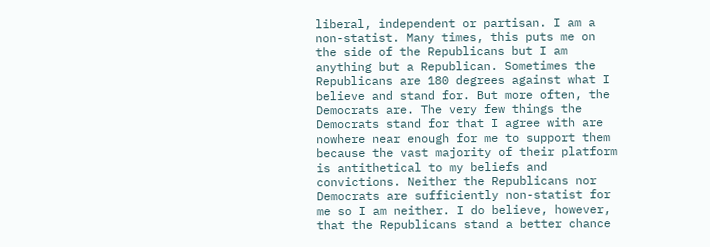liberal, independent or partisan. I am a non-statist. Many times, this puts me on the side of the Republicans but I am anything but a Republican. Sometimes the Republicans are 180 degrees against what I believe and stand for. But more often, the Democrats are. The very few things the Democrats stand for that I agree with are nowhere near enough for me to support them because the vast majority of their platform is antithetical to my beliefs and convictions. Neither the Republicans nor Democrats are sufficiently non-statist for me so I am neither. I do believe, however, that the Republicans stand a better chance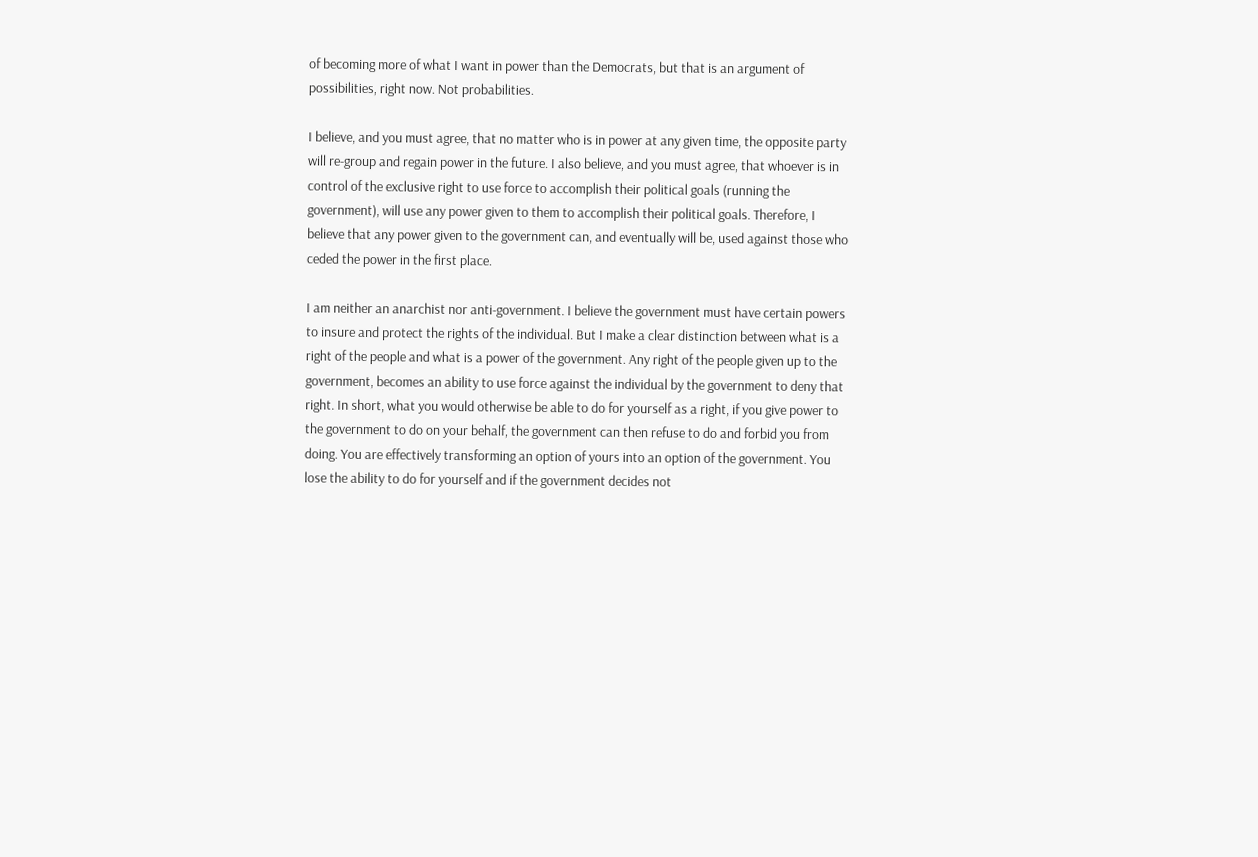of becoming more of what I want in power than the Democrats, but that is an argument of possibilities, right now. Not probabilities.

I believe, and you must agree, that no matter who is in power at any given time, the opposite party will re-group and regain power in the future. I also believe, and you must agree, that whoever is in control of the exclusive right to use force to accomplish their political goals (running the government), will use any power given to them to accomplish their political goals. Therefore, I believe that any power given to the government can, and eventually will be, used against those who ceded the power in the first place.

I am neither an anarchist nor anti-government. I believe the government must have certain powers to insure and protect the rights of the individual. But I make a clear distinction between what is a right of the people and what is a power of the government. Any right of the people given up to the government, becomes an ability to use force against the individual by the government to deny that right. In short, what you would otherwise be able to do for yourself as a right, if you give power to the government to do on your behalf, the government can then refuse to do and forbid you from doing. You are effectively transforming an option of yours into an option of the government. You lose the ability to do for yourself and if the government decides not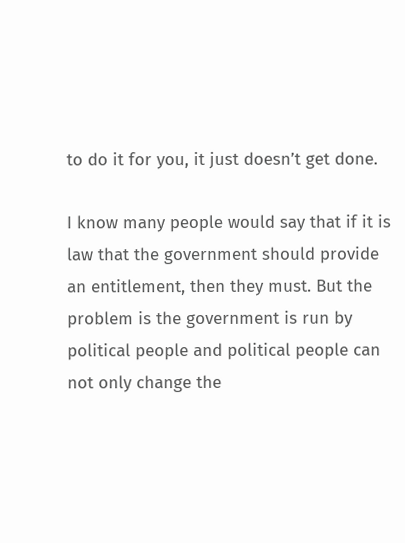to do it for you, it just doesn’t get done.

I know many people would say that if it is law that the government should provide an entitlement, then they must. But the problem is the government is run by political people and political people can not only change the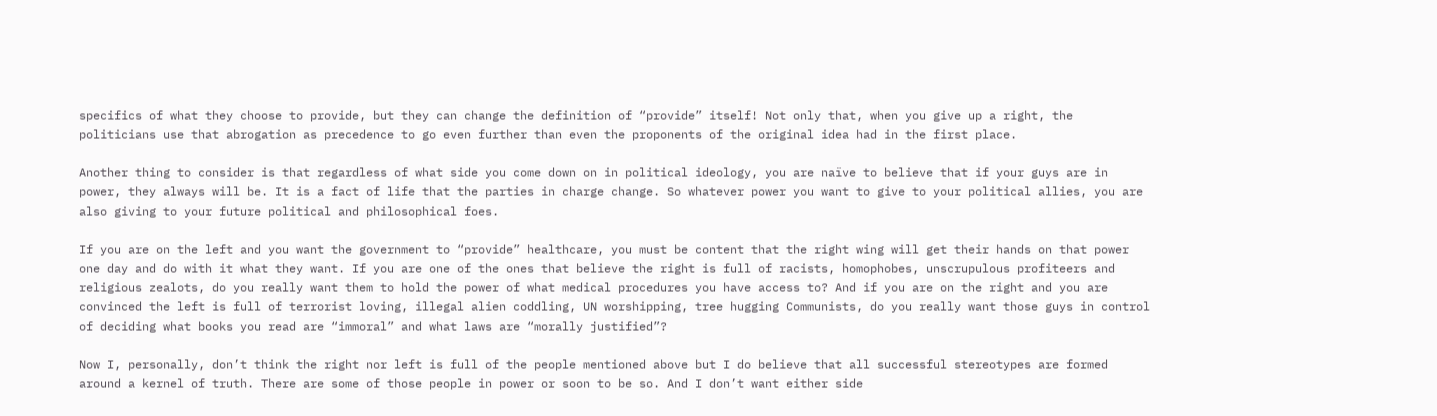specifics of what they choose to provide, but they can change the definition of “provide” itself! Not only that, when you give up a right, the politicians use that abrogation as precedence to go even further than even the proponents of the original idea had in the first place.

Another thing to consider is that regardless of what side you come down on in political ideology, you are naïve to believe that if your guys are in power, they always will be. It is a fact of life that the parties in charge change. So whatever power you want to give to your political allies, you are also giving to your future political and philosophical foes.

If you are on the left and you want the government to “provide” healthcare, you must be content that the right wing will get their hands on that power one day and do with it what they want. If you are one of the ones that believe the right is full of racists, homophobes, unscrupulous profiteers and religious zealots, do you really want them to hold the power of what medical procedures you have access to? And if you are on the right and you are convinced the left is full of terrorist loving, illegal alien coddling, UN worshipping, tree hugging Communists, do you really want those guys in control of deciding what books you read are “immoral” and what laws are “morally justified”?

Now I, personally, don’t think the right nor left is full of the people mentioned above but I do believe that all successful stereotypes are formed around a kernel of truth. There are some of those people in power or soon to be so. And I don’t want either side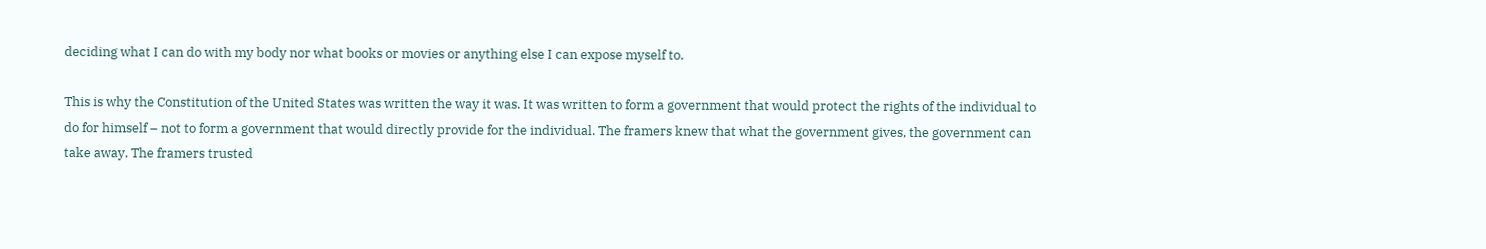deciding what I can do with my body nor what books or movies or anything else I can expose myself to.

This is why the Constitution of the United States was written the way it was. It was written to form a government that would protect the rights of the individual to do for himself – not to form a government that would directly provide for the individual. The framers knew that what the government gives, the government can take away. The framers trusted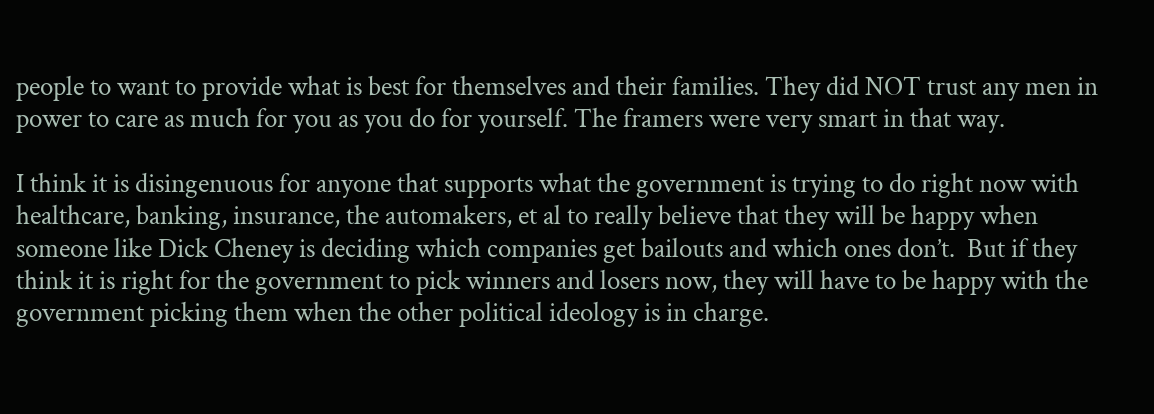people to want to provide what is best for themselves and their families. They did NOT trust any men in power to care as much for you as you do for yourself. The framers were very smart in that way.

I think it is disingenuous for anyone that supports what the government is trying to do right now with healthcare, banking, insurance, the automakers, et al to really believe that they will be happy when someone like Dick Cheney is deciding which companies get bailouts and which ones don’t.  But if they think it is right for the government to pick winners and losers now, they will have to be happy with the government picking them when the other political ideology is in charge.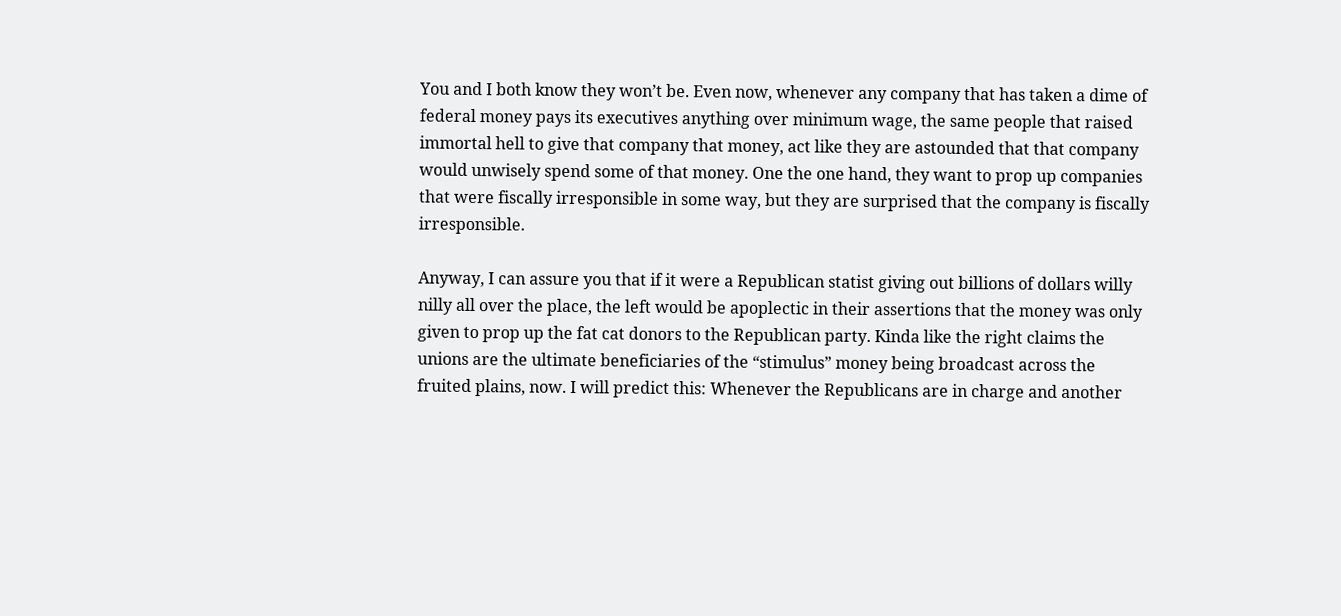You and I both know they won’t be. Even now, whenever any company that has taken a dime of federal money pays its executives anything over minimum wage, the same people that raised immortal hell to give that company that money, act like they are astounded that that company would unwisely spend some of that money. One the one hand, they want to prop up companies that were fiscally irresponsible in some way, but they are surprised that the company is fiscally irresponsible.

Anyway, I can assure you that if it were a Republican statist giving out billions of dollars willy nilly all over the place, the left would be apoplectic in their assertions that the money was only given to prop up the fat cat donors to the Republican party. Kinda like the right claims the unions are the ultimate beneficiaries of the “stimulus” money being broadcast across the fruited plains, now. I will predict this: Whenever the Republicans are in charge and another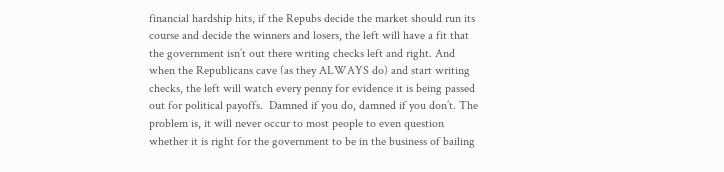financial hardship hits, if the Repubs decide the market should run its course and decide the winners and losers, the left will have a fit that the government isn’t out there writing checks left and right. And when the Republicans cave (as they ALWAYS do) and start writing checks, the left will watch every penny for evidence it is being passed out for political payoffs.  Damned if you do, damned if you don’t. The problem is, it will never occur to most people to even question whether it is right for the government to be in the business of bailing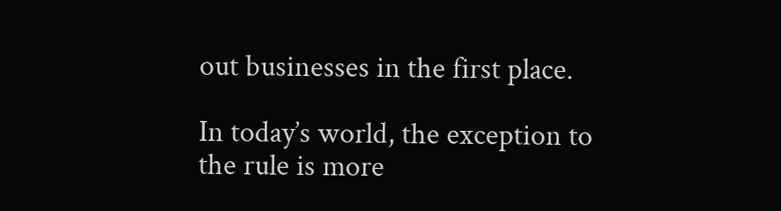out businesses in the first place.

In today’s world, the exception to the rule is more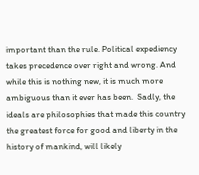important than the rule. Political expediency takes precedence over right and wrong. And while this is nothing new, it is much more ambiguous than it ever has been.  Sadly, the ideals are philosophies that made this country the greatest force for good and liberty in the history of mankind, will likely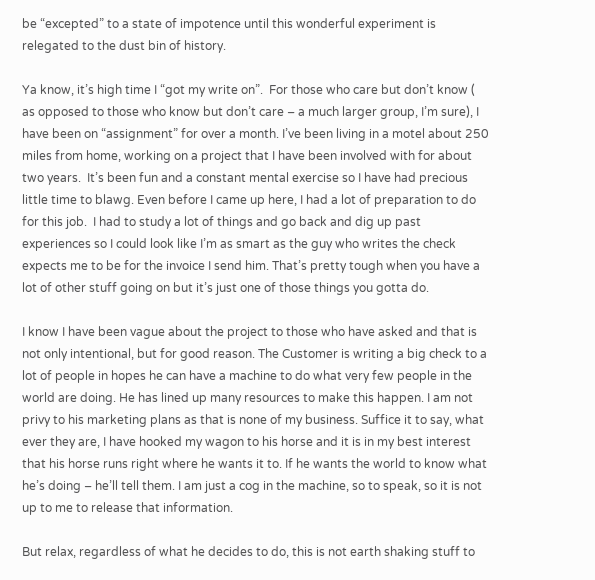be “excepted” to a state of impotence until this wonderful experiment is relegated to the dust bin of history.

Ya know, it’s high time I “got my write on”.  For those who care but don’t know ( as opposed to those who know but don’t care – a much larger group, I’m sure), I have been on “assignment” for over a month. I’ve been living in a motel about 250 miles from home, working on a project that I have been involved with for about two years.  It’s been fun and a constant mental exercise so I have had precious little time to blawg. Even before I came up here, I had a lot of preparation to do for this job.  I had to study a lot of things and go back and dig up past experiences so I could look like I’m as smart as the guy who writes the check expects me to be for the invoice I send him. That’s pretty tough when you have a lot of other stuff going on but it’s just one of those things you gotta do.

I know I have been vague about the project to those who have asked and that is not only intentional, but for good reason. The Customer is writing a big check to a lot of people in hopes he can have a machine to do what very few people in the world are doing. He has lined up many resources to make this happen. I am not privy to his marketing plans as that is none of my business. Suffice it to say, what ever they are, I have hooked my wagon to his horse and it is in my best interest that his horse runs right where he wants it to. If he wants the world to know what he’s doing – he’ll tell them. I am just a cog in the machine, so to speak, so it is not up to me to release that information.

But relax, regardless of what he decides to do, this is not earth shaking stuff to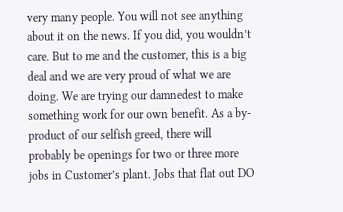very many people. You will not see anything about it on the news. If you did, you wouldn’t care. But to me and the customer, this is a big deal and we are very proud of what we are doing. We are trying our damnedest to make something work for our own benefit. As a by-product of our selfish greed, there will probably be openings for two or three more jobs in Customer’s plant. Jobs that flat out DO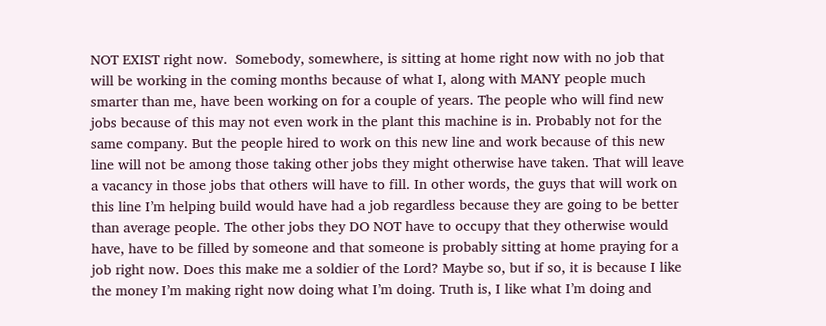NOT EXIST right now.  Somebody, somewhere, is sitting at home right now with no job that will be working in the coming months because of what I, along with MANY people much smarter than me, have been working on for a couple of years. The people who will find new jobs because of this may not even work in the plant this machine is in. Probably not for the same company. But the people hired to work on this new line and work because of this new line will not be among those taking other jobs they might otherwise have taken. That will leave a vacancy in those jobs that others will have to fill. In other words, the guys that will work on this line I’m helping build would have had a job regardless because they are going to be better than average people. The other jobs they DO NOT have to occupy that they otherwise would have, have to be filled by someone and that someone is probably sitting at home praying for a job right now. Does this make me a soldier of the Lord? Maybe so, but if so, it is because I like the money I’m making right now doing what I’m doing. Truth is, I like what I’m doing and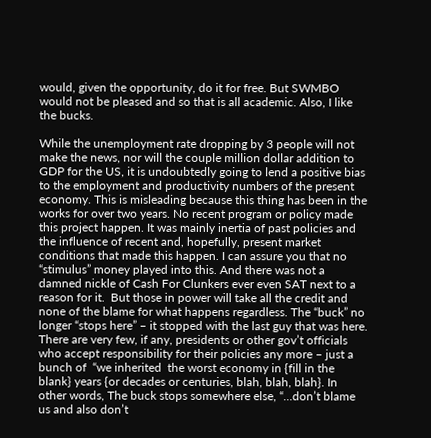would, given the opportunity, do it for free. But SWMBO would not be pleased and so that is all academic. Also, I like the bucks.

While the unemployment rate dropping by 3 people will not make the news, nor will the couple million dollar addition to GDP for the US, it is undoubtedly going to lend a positive bias to the employment and productivity numbers of the present economy. This is misleading because this thing has been in the works for over two years. No recent program or policy made this project happen. It was mainly inertia of past policies and the influence of recent and, hopefully, present market conditions that made this happen. I can assure you that no “stimulus” money played into this. And there was not a damned nickle of Cash For Clunkers ever even SAT next to a reason for it.  But those in power will take all the credit and none of the blame for what happens regardless. The “buck” no longer “stops here” – it stopped with the last guy that was here. There are very few, if any, presidents or other gov’t officials who accept responsibility for their policies any more – just a bunch of  “we inherited  the worst economy in {fill in the blank} years {or decades or centuries, blah, blah, blah}. In other words, The buck stops somewhere else, “…don’t blame us and also don’t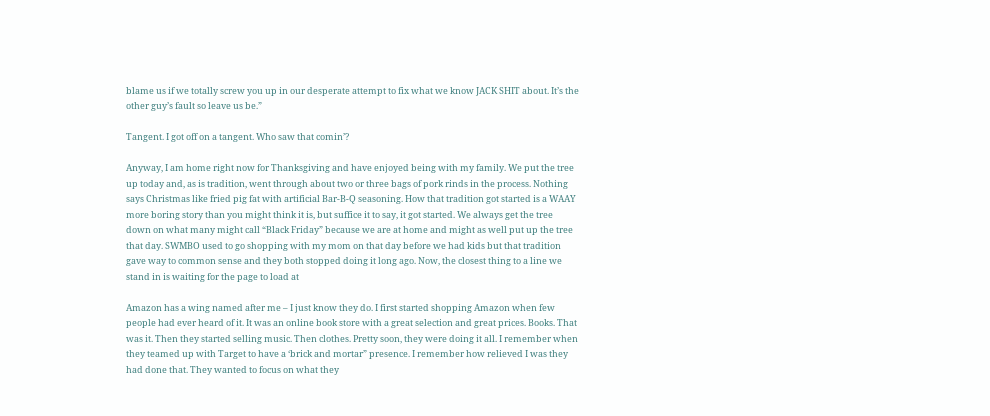blame us if we totally screw you up in our desperate attempt to fix what we know JACK SHIT about. It’s the other guy’s fault so leave us be.”

Tangent. I got off on a tangent. Who saw that comin’?

Anyway, I am home right now for Thanksgiving and have enjoyed being with my family. We put the tree up today and, as is tradition, went through about two or three bags of pork rinds in the process. Nothing says Christmas like fried pig fat with artificial Bar-B-Q seasoning. How that tradition got started is a WAAY more boring story than you might think it is, but suffice it to say, it got started. We always get the tree down on what many might call “Black Friday” because we are at home and might as well put up the tree that day. SWMBO used to go shopping with my mom on that day before we had kids but that tradition gave way to common sense and they both stopped doing it long ago. Now, the closest thing to a line we stand in is waiting for the page to load at

Amazon has a wing named after me – I just know they do. I first started shopping Amazon when few people had ever heard of it. It was an online book store with a great selection and great prices. Books. That was it. Then they started selling music. Then clothes. Pretty soon, they were doing it all. I remember when they teamed up with Target to have a ‘brick and mortar” presence. I remember how relieved I was they had done that. They wanted to focus on what they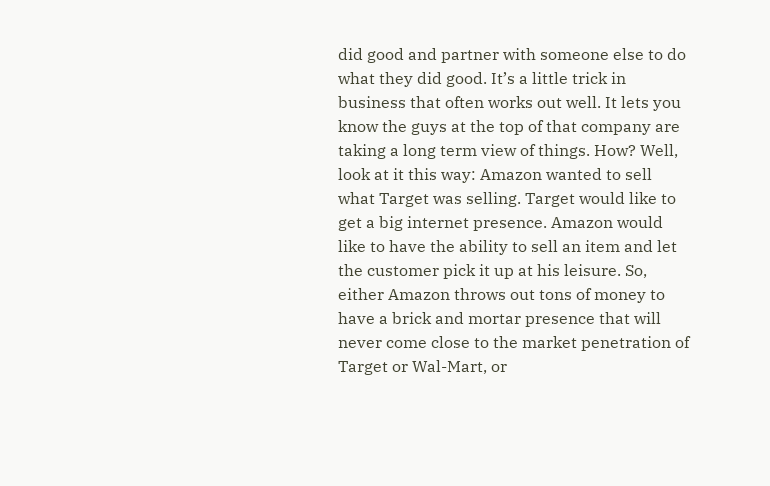did good and partner with someone else to do what they did good. It’s a little trick in business that often works out well. It lets you know the guys at the top of that company are taking a long term view of things. How? Well, look at it this way: Amazon wanted to sell what Target was selling. Target would like to get a big internet presence. Amazon would like to have the ability to sell an item and let the customer pick it up at his leisure. So, either Amazon throws out tons of money to have a brick and mortar presence that will never come close to the market penetration of Target or Wal-Mart, or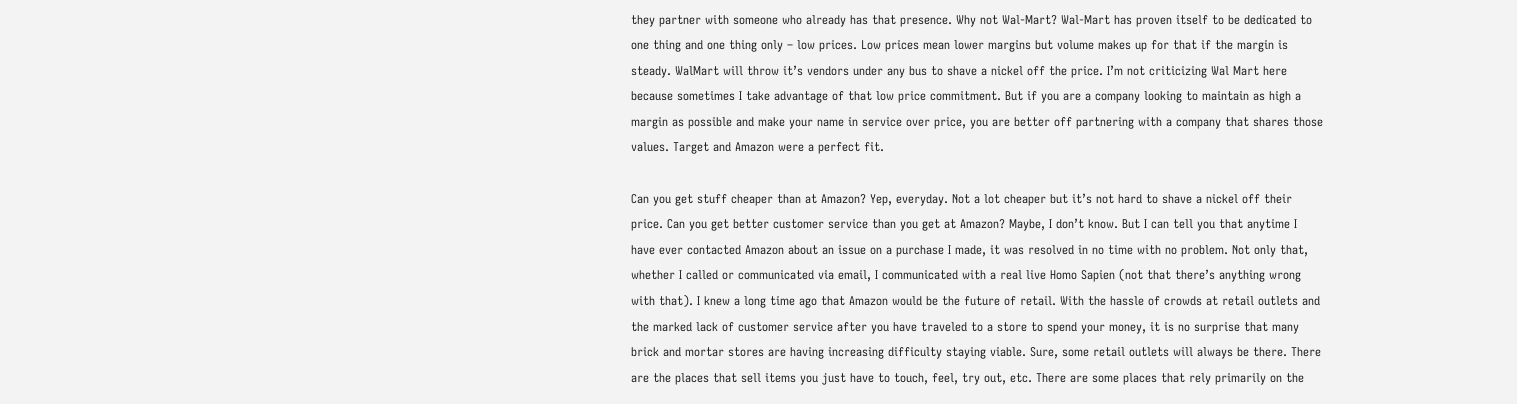they partner with someone who already has that presence. Why not Wal-Mart? Wal-Mart has proven itself to be dedicated to one thing and one thing only – low prices. Low prices mean lower margins but volume makes up for that if the margin is steady. WalMart will throw it’s vendors under any bus to shave a nickel off the price. I’m not criticizing Wal Mart here because sometimes I take advantage of that low price commitment. But if you are a company looking to maintain as high a margin as possible and make your name in service over price, you are better off partnering with a company that shares those values. Target and Amazon were a perfect fit.

Can you get stuff cheaper than at Amazon? Yep, everyday. Not a lot cheaper but it’s not hard to shave a nickel off their price. Can you get better customer service than you get at Amazon? Maybe, I don’t know. But I can tell you that anytime I have ever contacted Amazon about an issue on a purchase I made, it was resolved in no time with no problem. Not only that, whether I called or communicated via email, I communicated with a real live Homo Sapien (not that there’s anything wrong with that). I knew a long time ago that Amazon would be the future of retail. With the hassle of crowds at retail outlets and the marked lack of customer service after you have traveled to a store to spend your money, it is no surprise that many brick and mortar stores are having increasing difficulty staying viable. Sure, some retail outlets will always be there. There are the places that sell items you just have to touch, feel, try out, etc. There are some places that rely primarily on the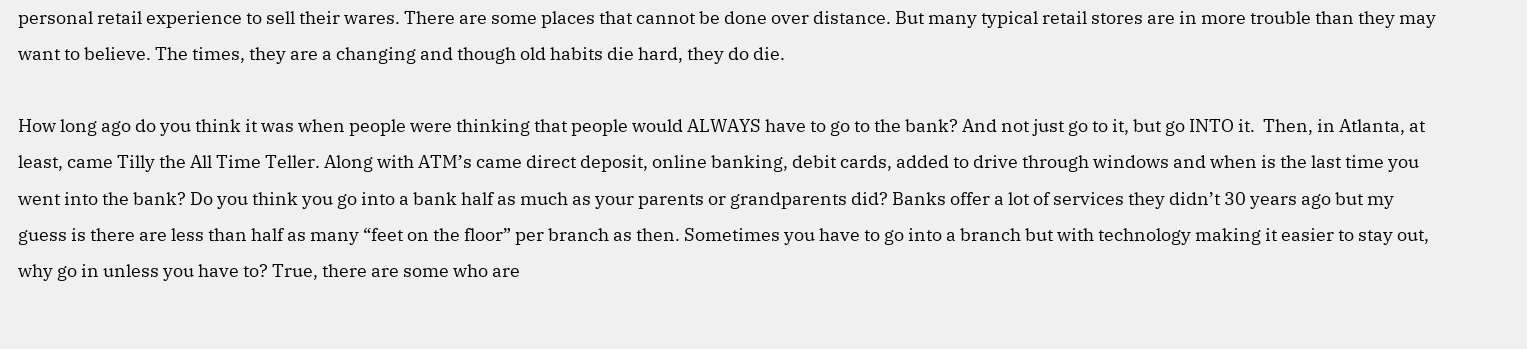personal retail experience to sell their wares. There are some places that cannot be done over distance. But many typical retail stores are in more trouble than they may want to believe. The times, they are a changing and though old habits die hard, they do die.

How long ago do you think it was when people were thinking that people would ALWAYS have to go to the bank? And not just go to it, but go INTO it.  Then, in Atlanta, at least, came Tilly the All Time Teller. Along with ATM’s came direct deposit, online banking, debit cards, added to drive through windows and when is the last time you went into the bank? Do you think you go into a bank half as much as your parents or grandparents did? Banks offer a lot of services they didn’t 30 years ago but my guess is there are less than half as many “feet on the floor” per branch as then. Sometimes you have to go into a branch but with technology making it easier to stay out, why go in unless you have to? True, there are some who are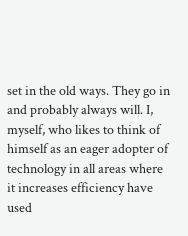set in the old ways. They go in and probably always will. I, myself, who likes to think of himself as an eager adopter of technology in all areas where it increases efficiency have used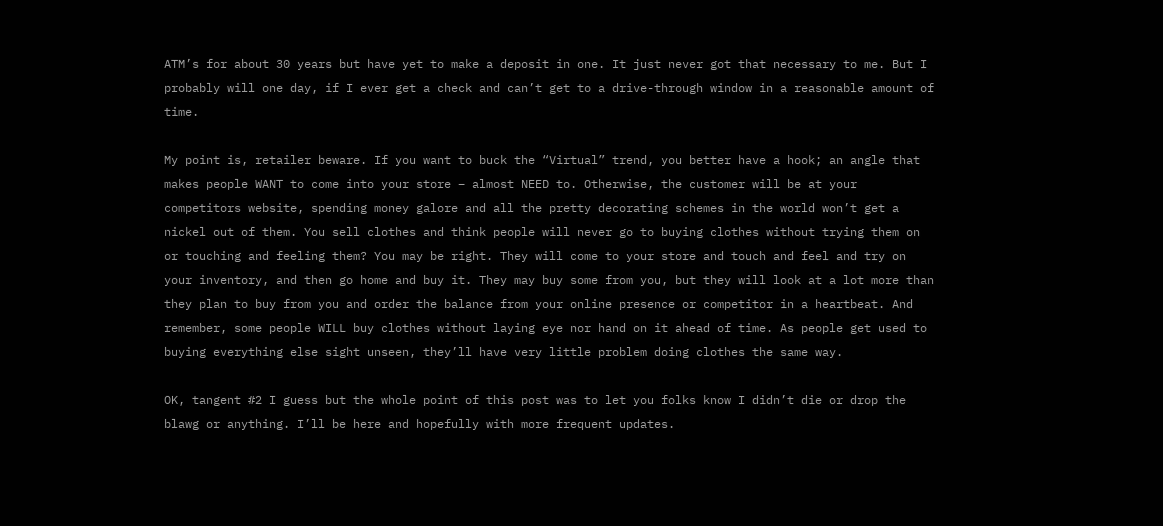ATM’s for about 30 years but have yet to make a deposit in one. It just never got that necessary to me. But I probably will one day, if I ever get a check and can’t get to a drive-through window in a reasonable amount of time.

My point is, retailer beware. If you want to buck the “Virtual” trend, you better have a hook; an angle that makes people WANT to come into your store – almost NEED to. Otherwise, the customer will be at your competitors website, spending money galore and all the pretty decorating schemes in the world won’t get a nickel out of them. You sell clothes and think people will never go to buying clothes without trying them on or touching and feeling them? You may be right. They will come to your store and touch and feel and try on your inventory, and then go home and buy it. They may buy some from you, but they will look at a lot more than they plan to buy from you and order the balance from your online presence or competitor in a heartbeat. And remember, some people WILL buy clothes without laying eye nor hand on it ahead of time. As people get used to buying everything else sight unseen, they’ll have very little problem doing clothes the same way.

OK, tangent #2 I guess but the whole point of this post was to let you folks know I didn’t die or drop the blawg or anything. I’ll be here and hopefully with more frequent updates.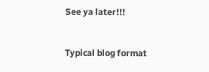See ya later!!!


Typical blog format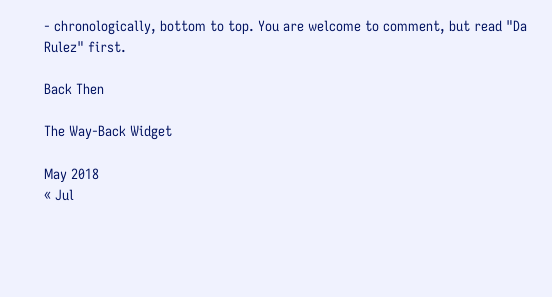- chronologically, bottom to top. You are welcome to comment, but read "Da Rulez" first.

Back Then

The Way-Back Widget

May 2018
« Jul